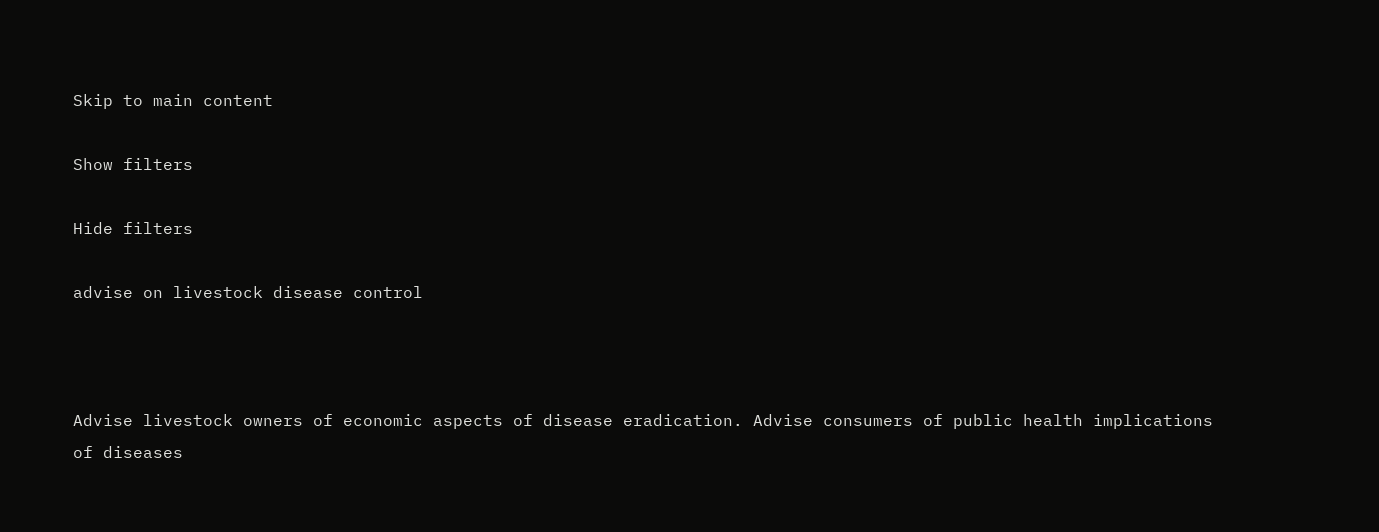Skip to main content

Show filters

Hide filters

advise on livestock disease control



Advise livestock owners of economic aspects of disease eradication. Advise consumers of public health implications of diseases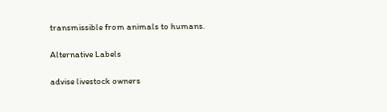transmissible from animals to humans.

Alternative Labels

advise livestock owners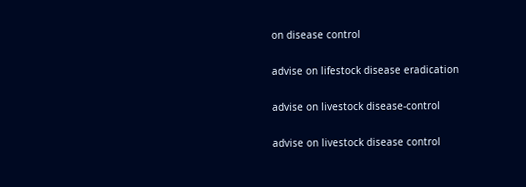on disease control

advise on lifestock disease eradication

advise on livestock disease-control

advise on livestock disease control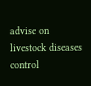advise on livestock diseases control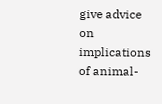give advice on implications of animal-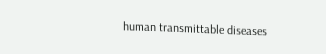human transmittable diseases